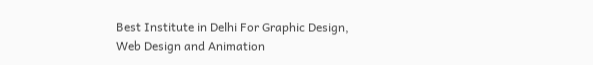Best Institute in Delhi For Graphic Design, Web Design and Animation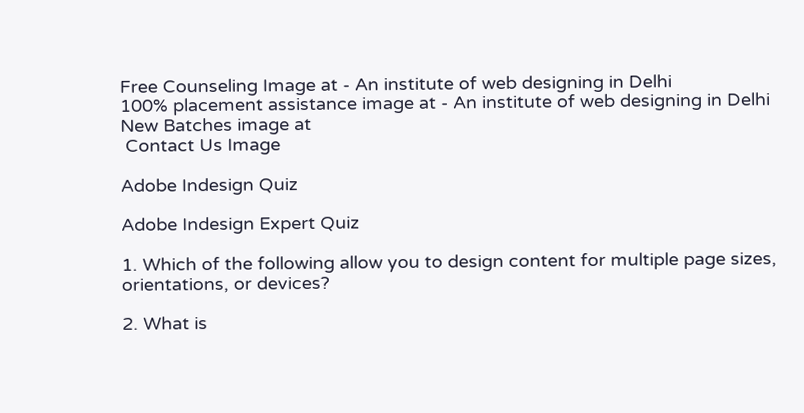Free Counseling Image at - An institute of web designing in Delhi
100% placement assistance image at - An institute of web designing in Delhi
New Batches image at
 Contact Us Image

Adobe Indesign Quiz

Adobe Indesign Expert Quiz

1. Which of the following allow you to design content for multiple page sizes, orientations, or devices?

2. What is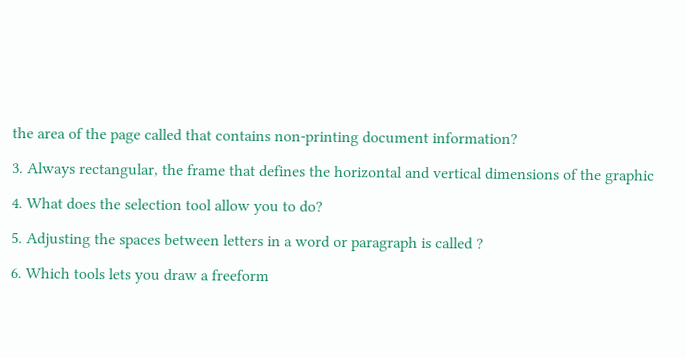the area of the page called that contains non-printing document information?

3. Always rectangular, the frame that defines the horizontal and vertical dimensions of the graphic

4. What does the selection tool allow you to do?

5. Adjusting the spaces between letters in a word or paragraph is called ?

6. Which tools lets you draw a freeform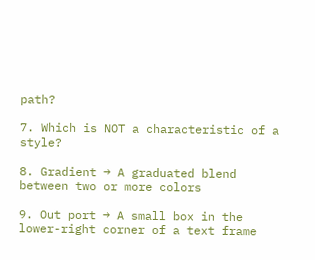path?

7. Which is NOT a characteristic of a style?

8. Gradient → A graduated blend between two or more colors

9. Out port → A small box in the lower-right corner of a text frame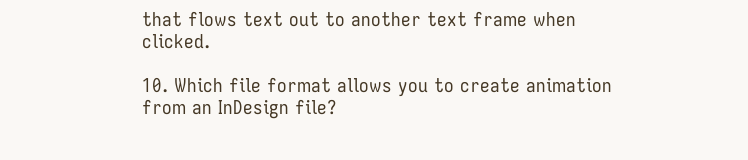that flows text out to another text frame when clicked.

10. Which file format allows you to create animation from an InDesign file?